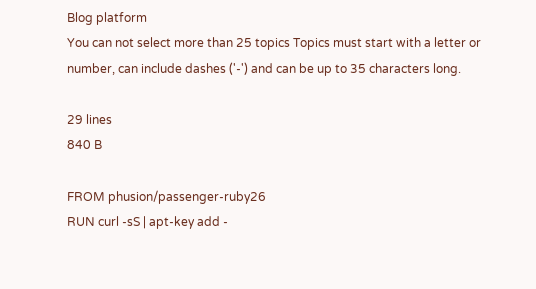Blog platform
You can not select more than 25 topics Topics must start with a letter or number, can include dashes ('-') and can be up to 35 characters long.

29 lines
840 B

FROM phusion/passenger-ruby26
RUN curl -sS | apt-key add -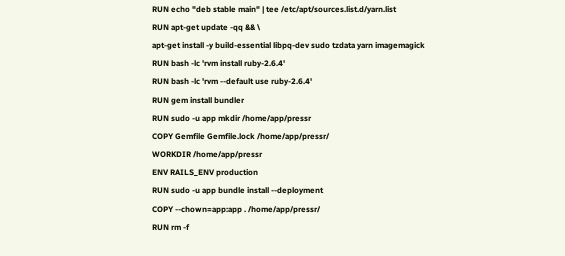RUN echo "deb stable main" | tee /etc/apt/sources.list.d/yarn.list
RUN apt-get update -qq && \
apt-get install -y build-essential libpq-dev sudo tzdata yarn imagemagick
RUN bash -lc 'rvm install ruby-2.6.4'
RUN bash -lc 'rvm --default use ruby-2.6.4'
RUN gem install bundler
RUN sudo -u app mkdir /home/app/pressr
COPY Gemfile Gemfile.lock /home/app/pressr/
WORKDIR /home/app/pressr
ENV RAILS_ENV production
RUN sudo -u app bundle install --deployment
COPY --chown=app:app . /home/app/pressr/
RUN rm -f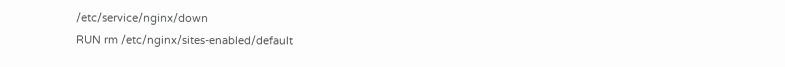/etc/service/nginx/down
RUN rm /etc/nginx/sites-enabled/default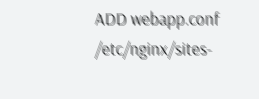ADD webapp.conf /etc/nginx/sites-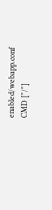enabled/webapp.conf
CMD ["/"]